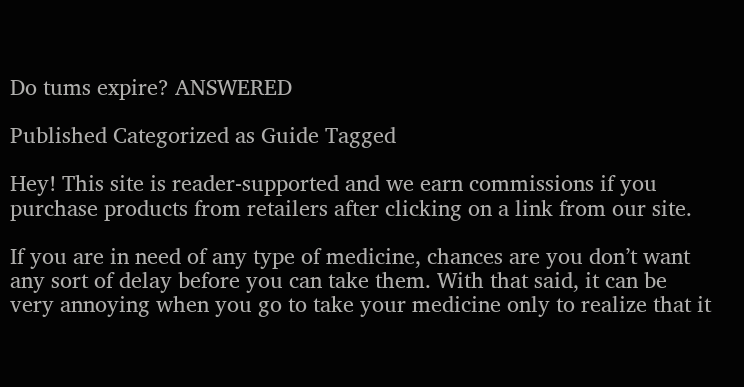Do tums expire? ANSWERED

Published Categorized as Guide Tagged

Hey! This site is reader-supported and we earn commissions if you purchase products from retailers after clicking on a link from our site.

If you are in need of any type of medicine, chances are you don’t want any sort of delay before you can take them. With that said, it can be very annoying when you go to take your medicine only to realize that it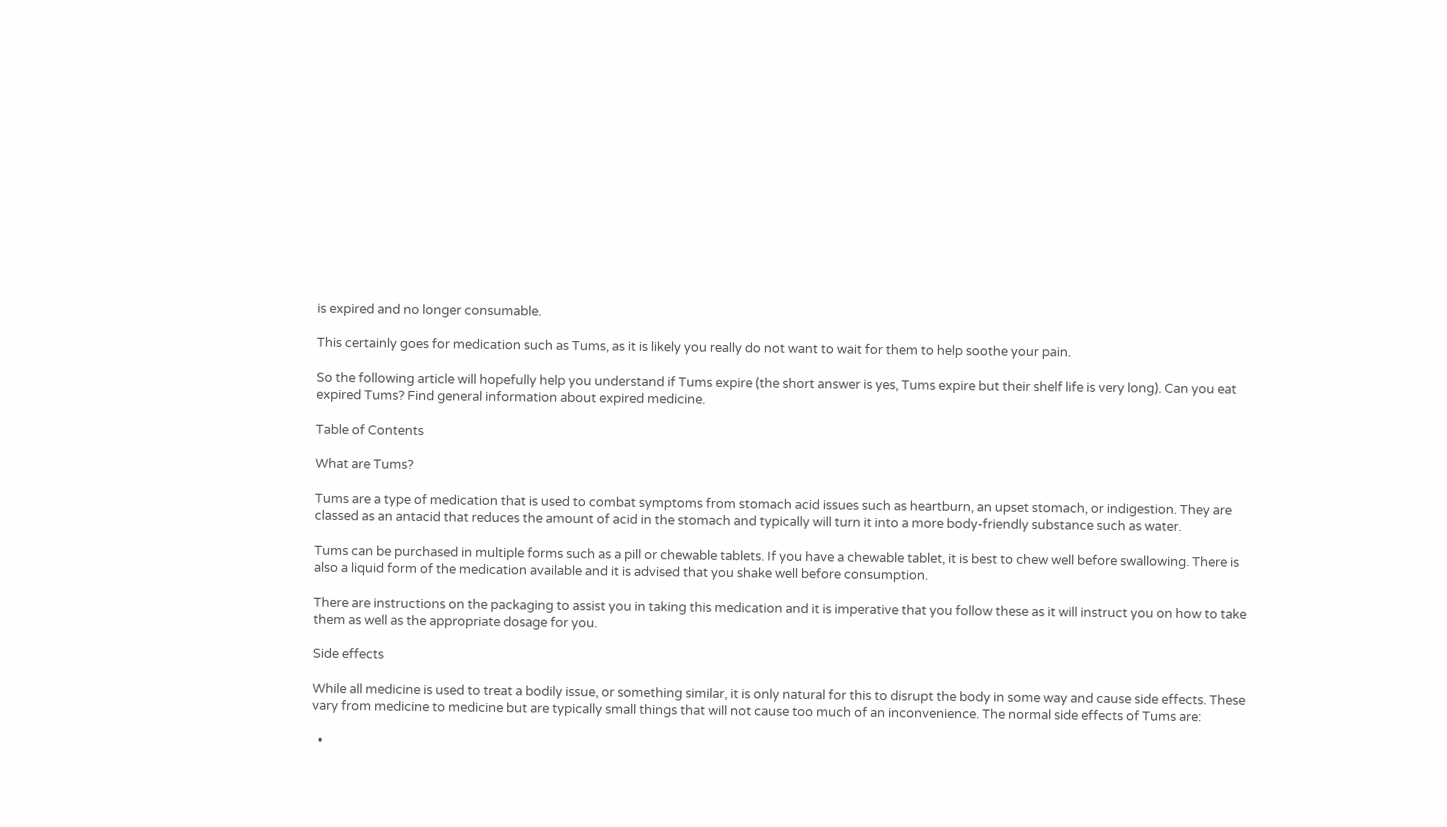is expired and no longer consumable.

This certainly goes for medication such as Tums, as it is likely you really do not want to wait for them to help soothe your pain.

So the following article will hopefully help you understand if Tums expire (the short answer is yes, Tums expire but their shelf life is very long). Can you eat expired Tums? Find general information about expired medicine.

Table of Contents

What are Tums?

Tums are a type of medication that is used to combat symptoms from stomach acid issues such as heartburn, an upset stomach, or indigestion. They are classed as an antacid that reduces the amount of acid in the stomach and typically will turn it into a more body-friendly substance such as water.

Tums can be purchased in multiple forms such as a pill or chewable tablets. If you have a chewable tablet, it is best to chew well before swallowing. There is also a liquid form of the medication available and it is advised that you shake well before consumption.

There are instructions on the packaging to assist you in taking this medication and it is imperative that you follow these as it will instruct you on how to take them as well as the appropriate dosage for you.

Side effects

While all medicine is used to treat a bodily issue, or something similar, it is only natural for this to disrupt the body in some way and cause side effects. These vary from medicine to medicine but are typically small things that will not cause too much of an inconvenience. The normal side effects of Tums are:

  •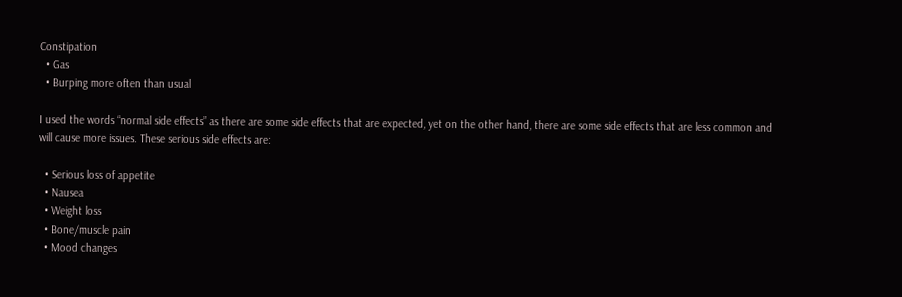Constipation
  • Gas
  • Burping more often than usual

I used the words “normal side effects” as there are some side effects that are expected, yet on the other hand, there are some side effects that are less common and will cause more issues. These serious side effects are:

  • Serious loss of appetite
  • Nausea
  • Weight loss
  • Bone/muscle pain
  • Mood changes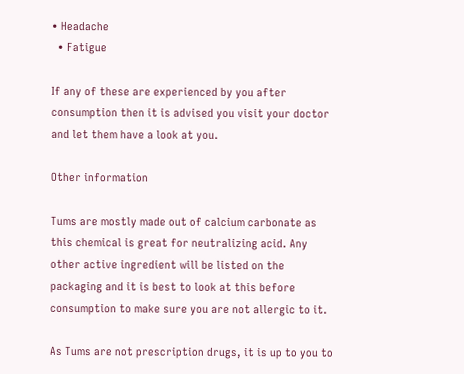• Headache
  • Fatigue

If any of these are experienced by you after consumption then it is advised you visit your doctor and let them have a look at you.

Other information

Tums are mostly made out of calcium carbonate as this chemical is great for neutralizing acid. Any other active ingredient will be listed on the packaging and it is best to look at this before consumption to make sure you are not allergic to it.

As Tums are not prescription drugs, it is up to you to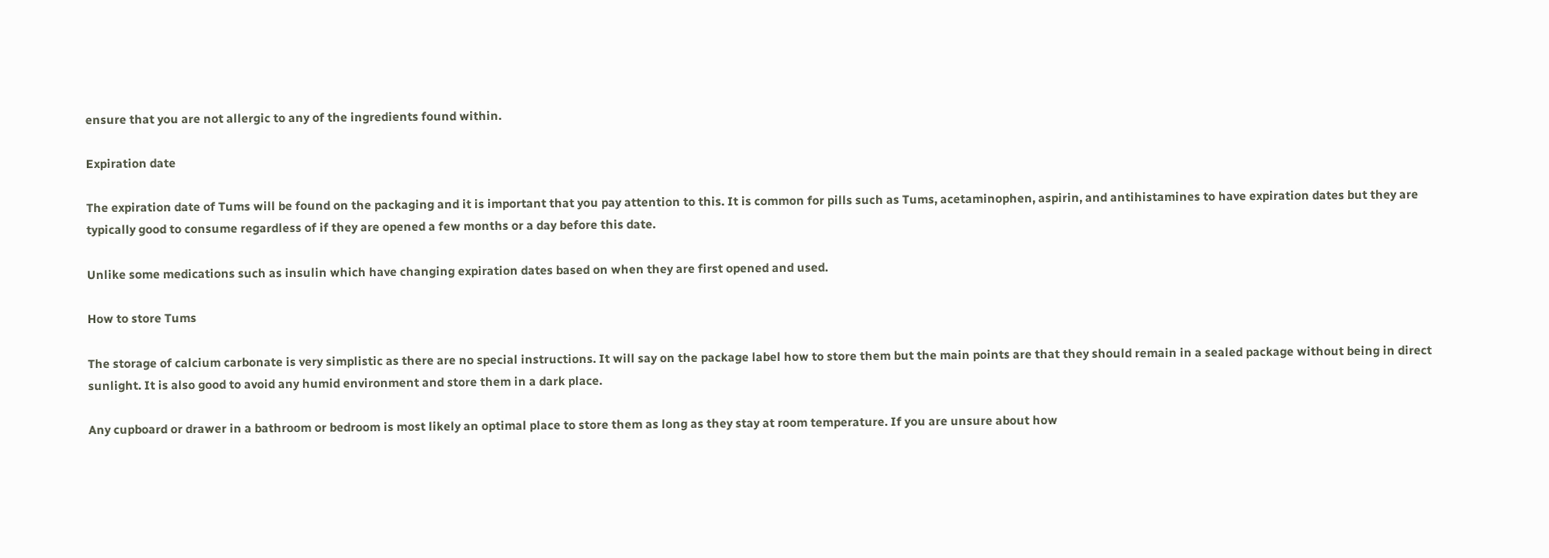ensure that you are not allergic to any of the ingredients found within.

Expiration date

The expiration date of Tums will be found on the packaging and it is important that you pay attention to this. It is common for pills such as Tums, acetaminophen, aspirin, and antihistamines to have expiration dates but they are typically good to consume regardless of if they are opened a few months or a day before this date.

Unlike some medications such as insulin which have changing expiration dates based on when they are first opened and used.

How to store Tums

The storage of calcium carbonate is very simplistic as there are no special instructions. It will say on the package label how to store them but the main points are that they should remain in a sealed package without being in direct sunlight. It is also good to avoid any humid environment and store them in a dark place.

Any cupboard or drawer in a bathroom or bedroom is most likely an optimal place to store them as long as they stay at room temperature. If you are unsure about how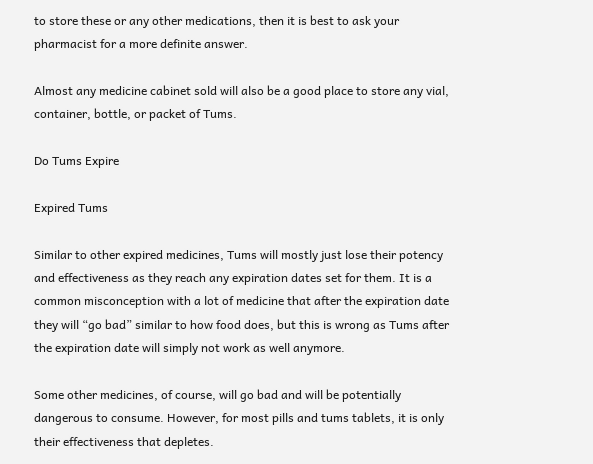to store these or any other medications, then it is best to ask your pharmacist for a more definite answer.

Almost any medicine cabinet sold will also be a good place to store any vial, container, bottle, or packet of Tums.

Do Tums Expire

Expired Tums

Similar to other expired medicines, Tums will mostly just lose their potency and effectiveness as they reach any expiration dates set for them. It is a common misconception with a lot of medicine that after the expiration date they will “go bad” similar to how food does, but this is wrong as Tums after the expiration date will simply not work as well anymore.

Some other medicines, of course, will go bad and will be potentially dangerous to consume. However, for most pills and tums tablets, it is only their effectiveness that depletes.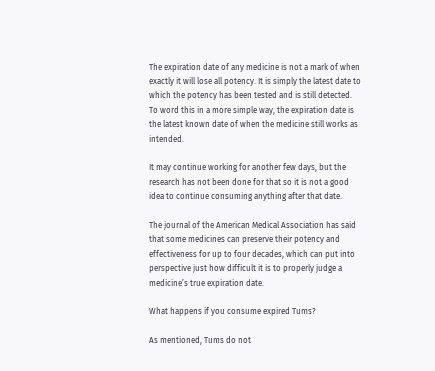The expiration date of any medicine is not a mark of when exactly it will lose all potency. It is simply the latest date to which the potency has been tested and is still detected. To word this in a more simple way, the expiration date is the latest known date of when the medicine still works as intended.

It may continue working for another few days, but the research has not been done for that so it is not a good idea to continue consuming anything after that date.

The journal of the American Medical Association has said that some medicines can preserve their potency and effectiveness for up to four decades, which can put into perspective just how difficult it is to properly judge a medicine’s true expiration date.

What happens if you consume expired Tums?

As mentioned, Tums do not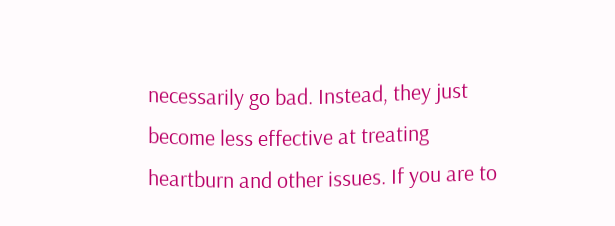necessarily go bad. Instead, they just become less effective at treating heartburn and other issues. If you are to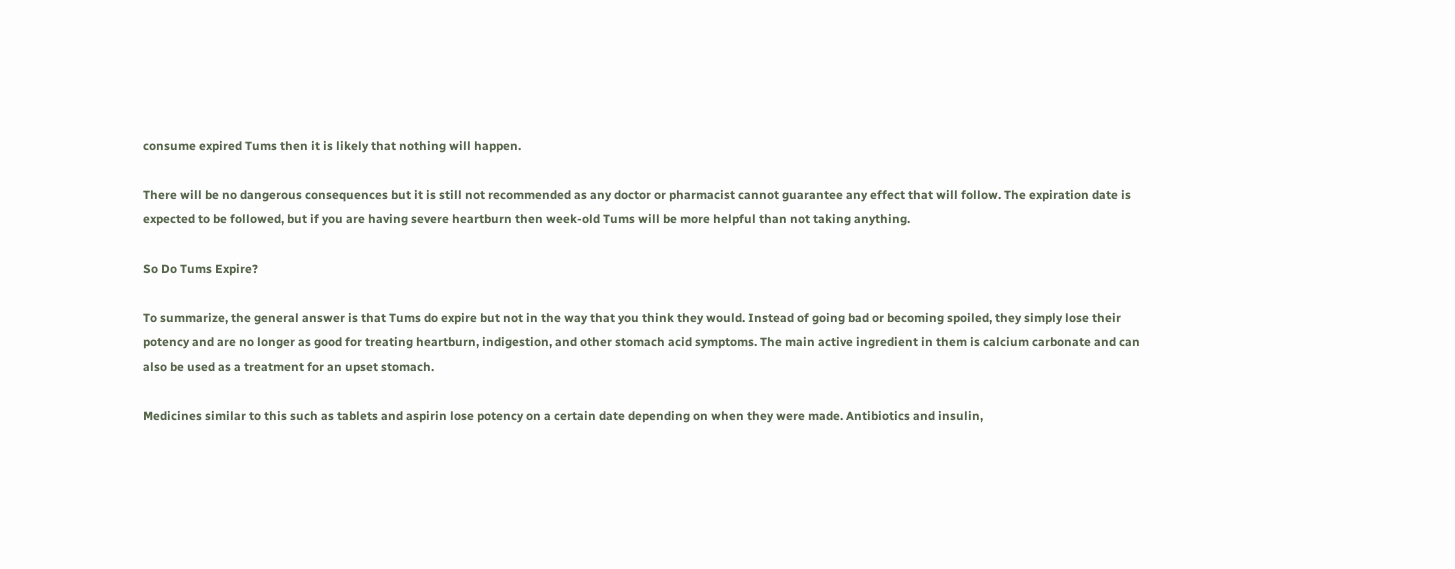consume expired Tums then it is likely that nothing will happen.

There will be no dangerous consequences but it is still not recommended as any doctor or pharmacist cannot guarantee any effect that will follow. The expiration date is expected to be followed, but if you are having severe heartburn then week-old Tums will be more helpful than not taking anything.

So Do Tums Expire?

To summarize, the general answer is that Tums do expire but not in the way that you think they would. Instead of going bad or becoming spoiled, they simply lose their potency and are no longer as good for treating heartburn, indigestion, and other stomach acid symptoms. The main active ingredient in them is calcium carbonate and can also be used as a treatment for an upset stomach.

Medicines similar to this such as tablets and aspirin lose potency on a certain date depending on when they were made. Antibiotics and insulin,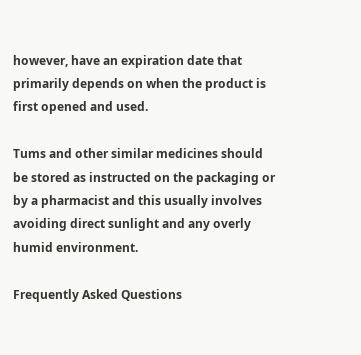however, have an expiration date that primarily depends on when the product is first opened and used.

Tums and other similar medicines should be stored as instructed on the packaging or by a pharmacist and this usually involves avoiding direct sunlight and any overly humid environment.

Frequently Asked Questions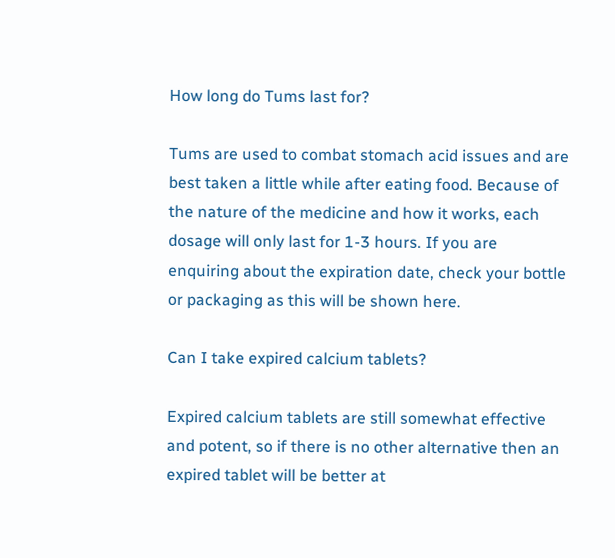How long do Tums last for?

Tums are used to combat stomach acid issues and are best taken a little while after eating food. Because of the nature of the medicine and how it works, each dosage will only last for 1-3 hours. If you are enquiring about the expiration date, check your bottle or packaging as this will be shown here.

Can I take expired calcium tablets?

Expired calcium tablets are still somewhat effective and potent, so if there is no other alternative then an expired tablet will be better at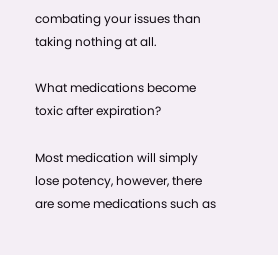combating your issues than taking nothing at all.

What medications become toxic after expiration?

Most medication will simply lose potency, however, there are some medications such as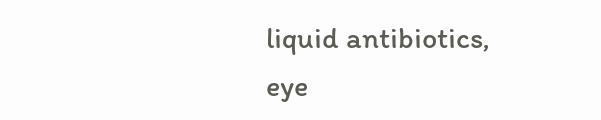liquid antibiotics, eye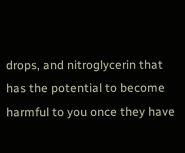drops, and nitroglycerin that has the potential to become harmful to you once they have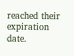reached their expiration date.